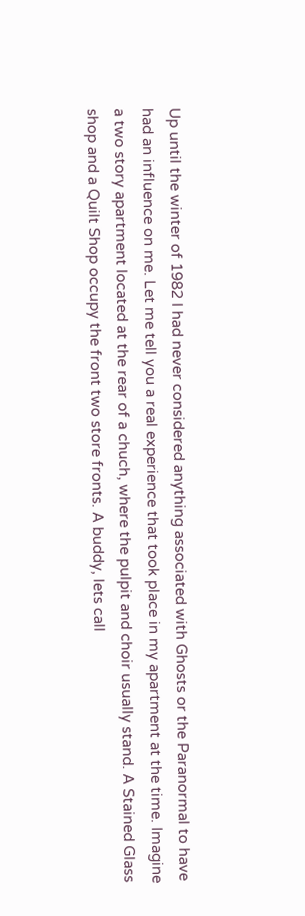Up until the winter of 1982 I had never considered anything associated with Ghosts or the Paranormal to have had an influence on me. Let me tell you a real experience that took place in my apartment at the time. Imagine a two story apartment located at the rear of a chuch, where the pulpit and choir usually stand. A Stained Glass shop and a Quilt Shop occupy the front two store fronts. A buddy, lets call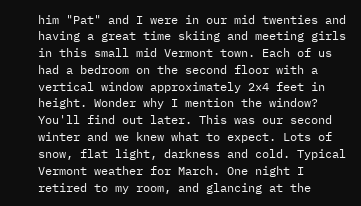him "Pat" and I were in our mid twenties and having a great time skiing and meeting girls in this small mid Vermont town. Each of us had a bedroom on the second floor with a vertical window approximately 2x4 feet in height. Wonder why I mention the window? You'll find out later. This was our second winter and we knew what to expect. Lots of snow, flat light, darkness and cold. Typical Vermont weather for March. One night I retired to my room, and glancing at the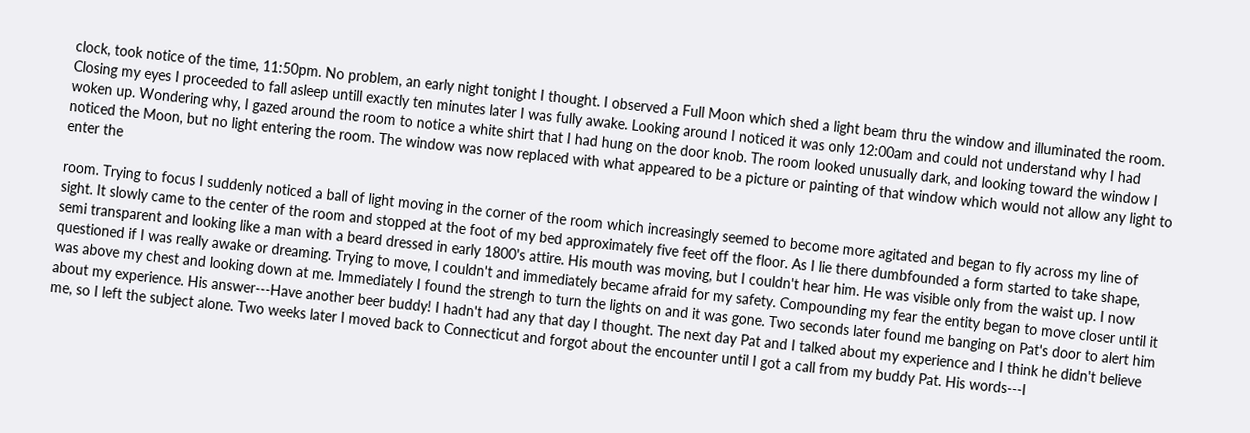clock, took notice of the time, 11:50pm. No problem, an early night tonight I thought. I observed a Full Moon which shed a light beam thru the window and illuminated the room. Closing my eyes I proceeded to fall asleep untill exactly ten minutes later I was fully awake. Looking around I noticed it was only 12:00am and could not understand why I had woken up. Wondering why, I gazed around the room to notice a white shirt that I had hung on the door knob. The room looked unusually dark, and looking toward the window I noticed the Moon, but no light entering the room. The window was now replaced with what appeared to be a picture or painting of that window which would not allow any light to enter the

room. Trying to focus I suddenly noticed a ball of light moving in the corner of the room which increasingly seemed to become more agitated and began to fly across my line of sight. It slowly came to the center of the room and stopped at the foot of my bed approximately five feet off the floor. As I lie there dumbfounded a form started to take shape, semi transparent and looking like a man with a beard dressed in early 1800's attire. His mouth was moving, but I couldn't hear him. He was visible only from the waist up. I now questioned if I was really awake or dreaming. Trying to move, I couldn't and immediately became afraid for my safety. Compounding my fear the entity began to move closer until it was above my chest and looking down at me. Immediately I found the strengh to turn the lights on and it was gone. Two seconds later found me banging on Pat's door to alert him about my experience. His answer---Have another beer buddy! I hadn't had any that day I thought. The next day Pat and I talked about my experience and I think he didn't believe me, so I left the subject alone. Two weeks later I moved back to Connecticut and forgot about the encounter until I got a call from my buddy Pat. His words---I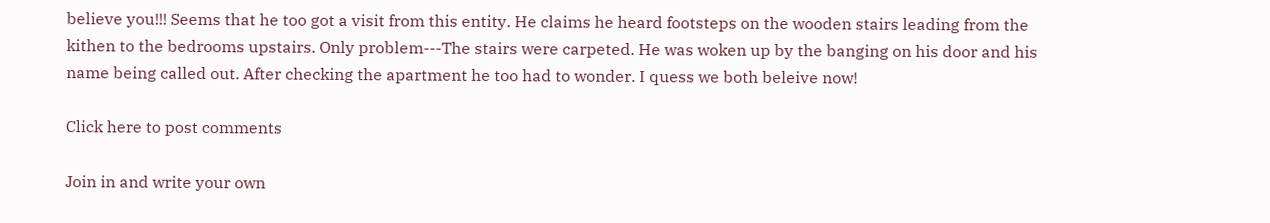believe you!!! Seems that he too got a visit from this entity. He claims he heard footsteps on the wooden stairs leading from the kithen to the bedrooms upstairs. Only problem---The stairs were carpeted. He was woken up by the banging on his door and his name being called out. After checking the apartment he too had to wonder. I quess we both beleive now!

Click here to post comments

Join in and write your own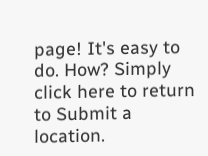page! It's easy to do. How? Simply click here to return to Submit a location.